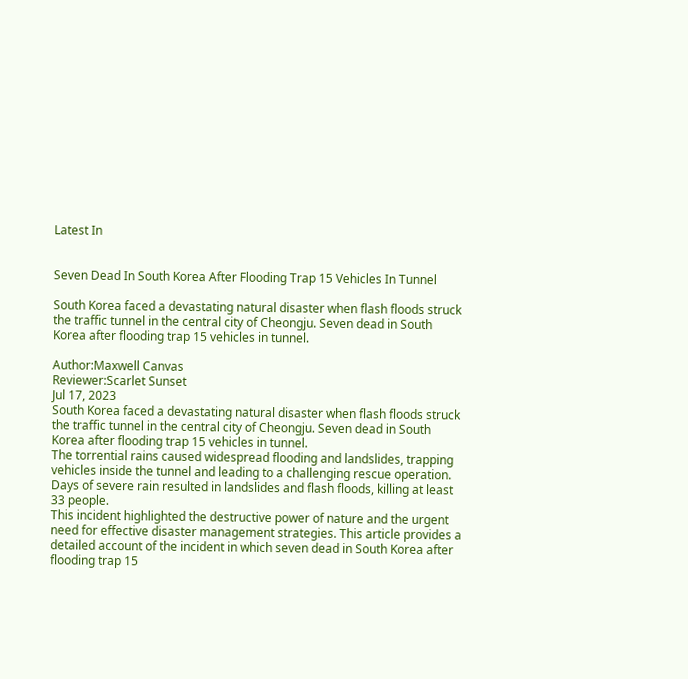Latest In


Seven Dead In South Korea After Flooding Trap 15 Vehicles In Tunnel

South Korea faced a devastating natural disaster when flash floods struck the traffic tunnel in the central city of Cheongju. Seven dead in South Korea after flooding trap 15 vehicles in tunnel.

Author:Maxwell Canvas
Reviewer:Scarlet Sunset
Jul 17, 2023
South Korea faced a devastating natural disaster when flash floods struck the traffic tunnel in the central city of Cheongju. Seven dead in South Korea after flooding trap 15 vehicles in tunnel.
The torrential rains caused widespread flooding and landslides, trapping vehicles inside the tunnel and leading to a challenging rescue operation. Days of severe rain resulted in landslides and flash floods, killing at least 33 people.
This incident highlighted the destructive power of nature and the urgent need for effective disaster management strategies. This article provides a detailed account of the incident in which seven dead in South Korea after flooding trap 15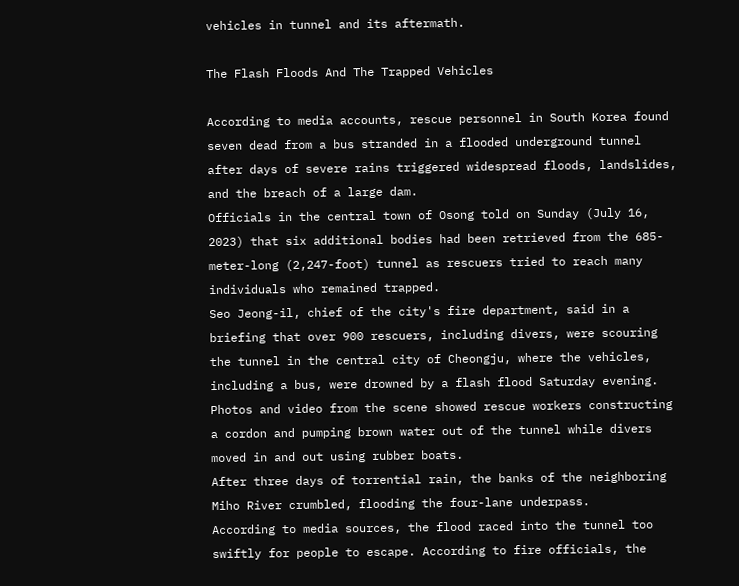vehicles in tunnel and its aftermath.

The Flash Floods And The Trapped Vehicles

According to media accounts, rescue personnel in South Korea found seven dead from a bus stranded in a flooded underground tunnel after days of severe rains triggered widespread floods, landslides, and the breach of a large dam.
Officials in the central town of Osong told on Sunday (July 16, 2023) that six additional bodies had been retrieved from the 685-meter-long (2,247-foot) tunnel as rescuers tried to reach many individuals who remained trapped.
Seo Jeong-il, chief of the city's fire department, said in a briefing that over 900 rescuers, including divers, were scouring the tunnel in the central city of Cheongju, where the vehicles, including a bus, were drowned by a flash flood Saturday evening.
Photos and video from the scene showed rescue workers constructing a cordon and pumping brown water out of the tunnel while divers moved in and out using rubber boats.
After three days of torrential rain, the banks of the neighboring Miho River crumbled, flooding the four-lane underpass.
According to media sources, the flood raced into the tunnel too swiftly for people to escape. According to fire officials, the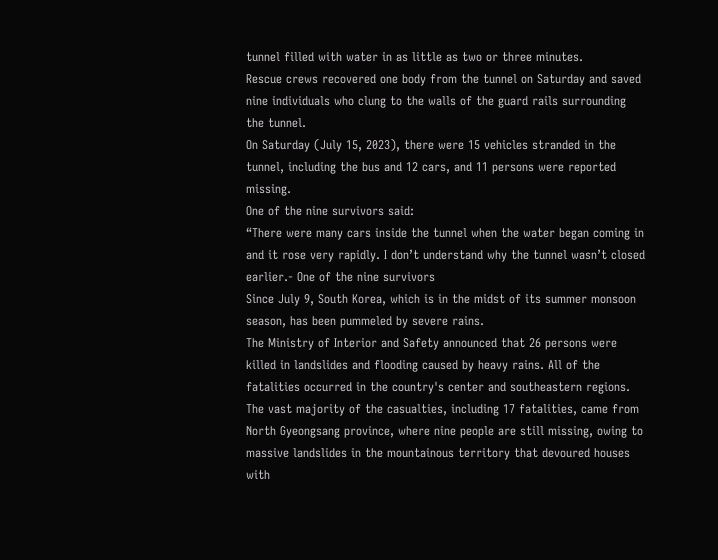tunnel filled with water in as little as two or three minutes.
Rescue crews recovered one body from the tunnel on Saturday and saved nine individuals who clung to the walls of the guard rails surrounding the tunnel.
On Saturday (July 15, 2023), there were 15 vehicles stranded in the tunnel, including the bus and 12 cars, and 11 persons were reported missing.
One of the nine survivors said:
“There were many cars inside the tunnel when the water began coming in and it rose very rapidly. I don’t understand why the tunnel wasn’t closed earlier.- One of the nine survivors
Since July 9, South Korea, which is in the midst of its summer monsoon season, has been pummeled by severe rains.
The Ministry of Interior and Safety announced that 26 persons were killed in landslides and flooding caused by heavy rains. All of the fatalities occurred in the country's center and southeastern regions.
The vast majority of the casualties, including 17 fatalities, came from North Gyeongsang province, where nine people are still missing, owing to massive landslides in the mountainous territory that devoured houses with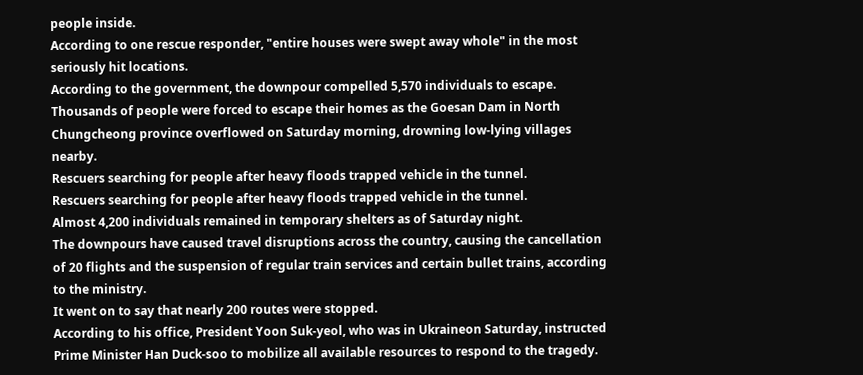people inside.
According to one rescue responder, "entire houses were swept away whole" in the most seriously hit locations.
According to the government, the downpour compelled 5,570 individuals to escape. Thousands of people were forced to escape their homes as the Goesan Dam in North Chungcheong province overflowed on Saturday morning, drowning low-lying villages nearby.
Rescuers searching for people after heavy floods trapped vehicle in the tunnel.
Rescuers searching for people after heavy floods trapped vehicle in the tunnel.
Almost 4,200 individuals remained in temporary shelters as of Saturday night.
The downpours have caused travel disruptions across the country, causing the cancellation of 20 flights and the suspension of regular train services and certain bullet trains, according to the ministry.
It went on to say that nearly 200 routes were stopped.
According to his office, President Yoon Suk-yeol, who was in Ukraineon Saturday, instructed Prime Minister Han Duck-soo to mobilize all available resources to respond to the tragedy.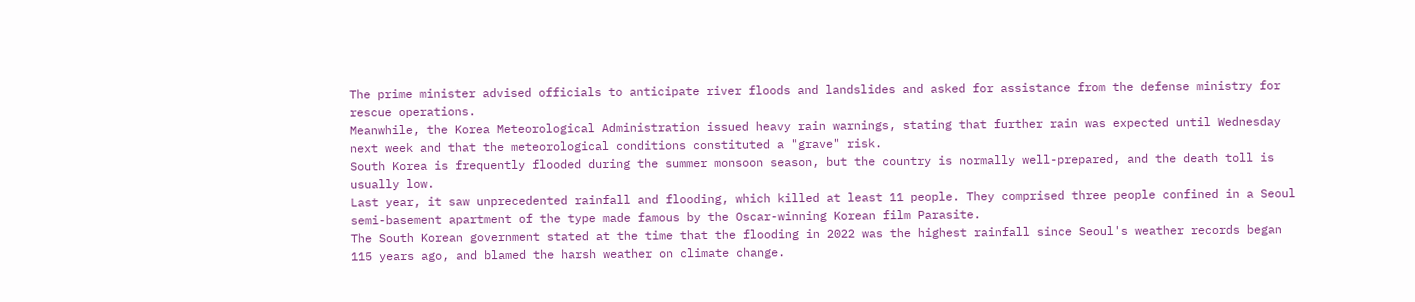The prime minister advised officials to anticipate river floods and landslides and asked for assistance from the defense ministry for rescue operations.
Meanwhile, the Korea Meteorological Administration issued heavy rain warnings, stating that further rain was expected until Wednesday next week and that the meteorological conditions constituted a "grave" risk.
South Korea is frequently flooded during the summer monsoon season, but the country is normally well-prepared, and the death toll is usually low.
Last year, it saw unprecedented rainfall and flooding, which killed at least 11 people. They comprised three people confined in a Seoul semi-basement apartment of the type made famous by the Oscar-winning Korean film Parasite.
The South Korean government stated at the time that the flooding in 2022 was the highest rainfall since Seoul's weather records began 115 years ago, and blamed the harsh weather on climate change.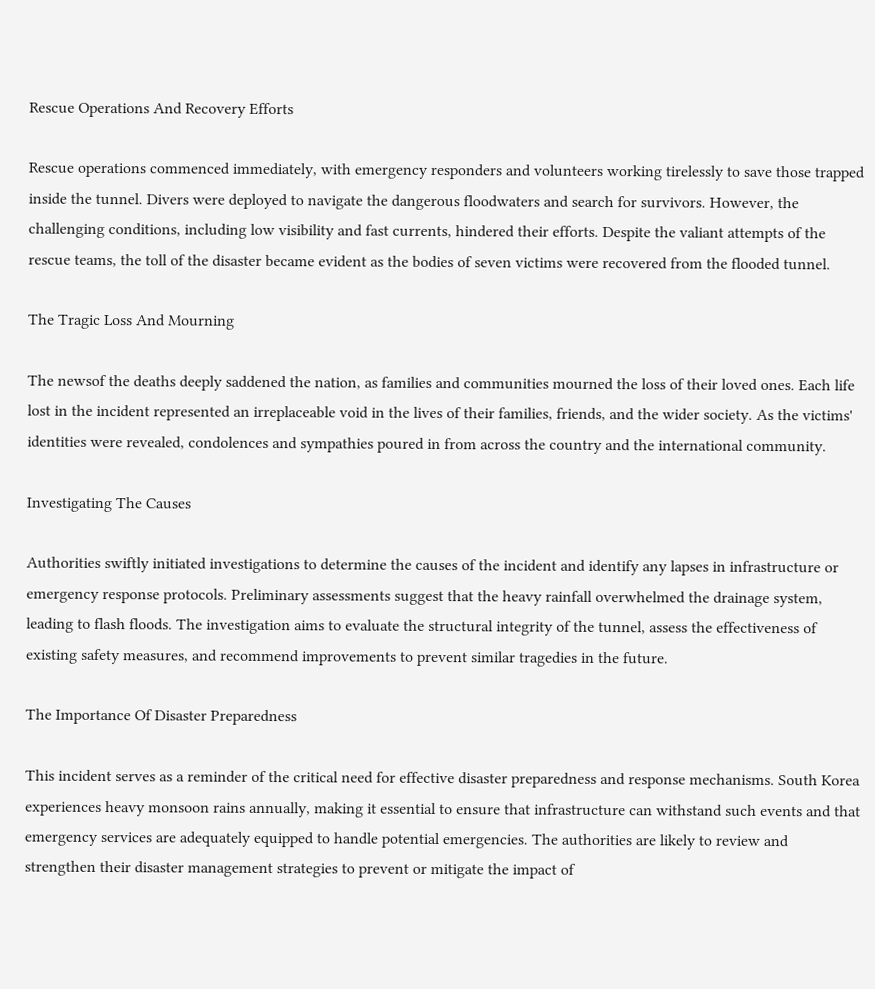Rescue Operations And Recovery Efforts

Rescue operations commenced immediately, with emergency responders and volunteers working tirelessly to save those trapped inside the tunnel. Divers were deployed to navigate the dangerous floodwaters and search for survivors. However, the challenging conditions, including low visibility and fast currents, hindered their efforts. Despite the valiant attempts of the rescue teams, the toll of the disaster became evident as the bodies of seven victims were recovered from the flooded tunnel.

The Tragic Loss And Mourning

The newsof the deaths deeply saddened the nation, as families and communities mourned the loss of their loved ones. Each life lost in the incident represented an irreplaceable void in the lives of their families, friends, and the wider society. As the victims' identities were revealed, condolences and sympathies poured in from across the country and the international community.

Investigating The Causes

Authorities swiftly initiated investigations to determine the causes of the incident and identify any lapses in infrastructure or emergency response protocols. Preliminary assessments suggest that the heavy rainfall overwhelmed the drainage system, leading to flash floods. The investigation aims to evaluate the structural integrity of the tunnel, assess the effectiveness of existing safety measures, and recommend improvements to prevent similar tragedies in the future.

The Importance Of Disaster Preparedness

This incident serves as a reminder of the critical need for effective disaster preparedness and response mechanisms. South Korea experiences heavy monsoon rains annually, making it essential to ensure that infrastructure can withstand such events and that emergency services are adequately equipped to handle potential emergencies. The authorities are likely to review and strengthen their disaster management strategies to prevent or mitigate the impact of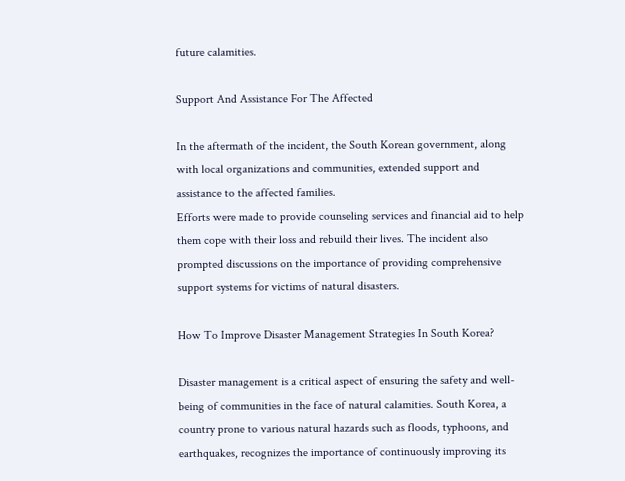future calamities.

Support And Assistance For The Affected

In the aftermath of the incident, the South Korean government, along with local organizations and communities, extended support and assistance to the affected families.
Efforts were made to provide counseling services and financial aid to help them cope with their loss and rebuild their lives. The incident also prompted discussions on the importance of providing comprehensive support systems for victims of natural disasters.

How To Improve Disaster Management Strategies In South Korea?

Disaster management is a critical aspect of ensuring the safety and well-being of communities in the face of natural calamities. South Korea, a country prone to various natural hazards such as floods, typhoons, and earthquakes, recognizes the importance of continuously improving its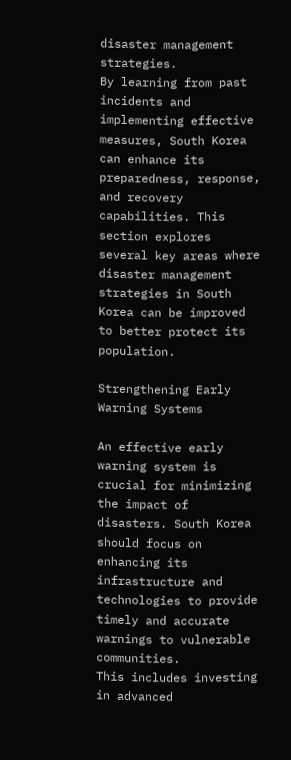disaster management strategies.
By learning from past incidents and implementing effective measures, South Korea can enhance its preparedness, response, and recovery capabilities. This section explores several key areas where disaster management strategies in South Korea can be improved to better protect its population.

Strengthening Early Warning Systems

An effective early warning system is crucial for minimizing the impact of disasters. South Korea should focus on enhancing its infrastructure and technologies to provide timely and accurate warnings to vulnerable communities.
This includes investing in advanced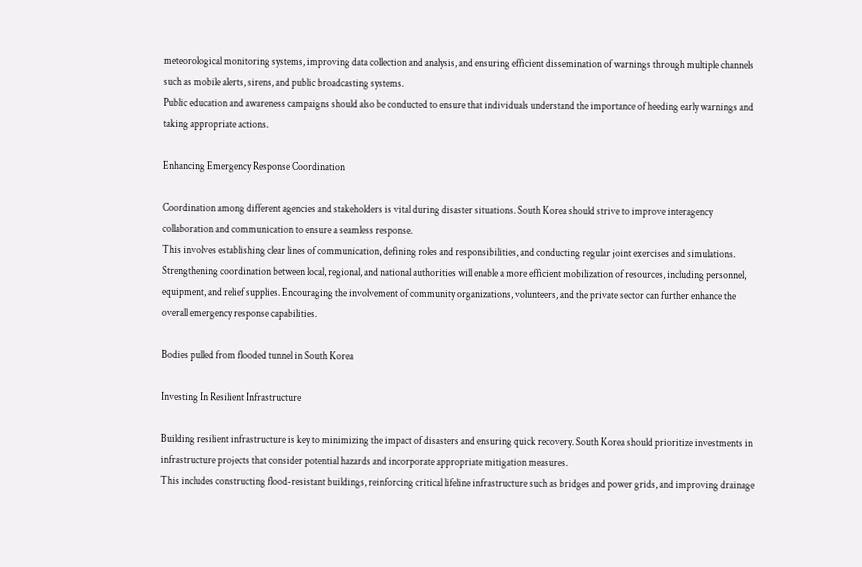meteorological monitoring systems, improving data collection and analysis, and ensuring efficient dissemination of warnings through multiple channels such as mobile alerts, sirens, and public broadcasting systems.
Public education and awareness campaigns should also be conducted to ensure that individuals understand the importance of heeding early warnings and taking appropriate actions.

Enhancing Emergency Response Coordination

Coordination among different agencies and stakeholders is vital during disaster situations. South Korea should strive to improve interagency collaboration and communication to ensure a seamless response.
This involves establishing clear lines of communication, defining roles and responsibilities, and conducting regular joint exercises and simulations.
Strengthening coordination between local, regional, and national authorities will enable a more efficient mobilization of resources, including personnel, equipment, and relief supplies. Encouraging the involvement of community organizations, volunteers, and the private sector can further enhance the overall emergency response capabilities.

Bodies pulled from flooded tunnel in South Korea

Investing In Resilient Infrastructure

Building resilient infrastructure is key to minimizing the impact of disasters and ensuring quick recovery. South Korea should prioritize investments in infrastructure projects that consider potential hazards and incorporate appropriate mitigation measures.
This includes constructing flood-resistant buildings, reinforcing critical lifeline infrastructure such as bridges and power grids, and improving drainage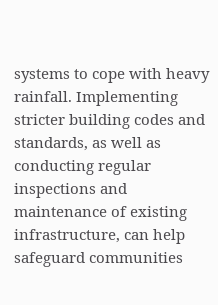systems to cope with heavy rainfall. Implementing stricter building codes and standards, as well as conducting regular inspections and maintenance of existing infrastructure, can help safeguard communities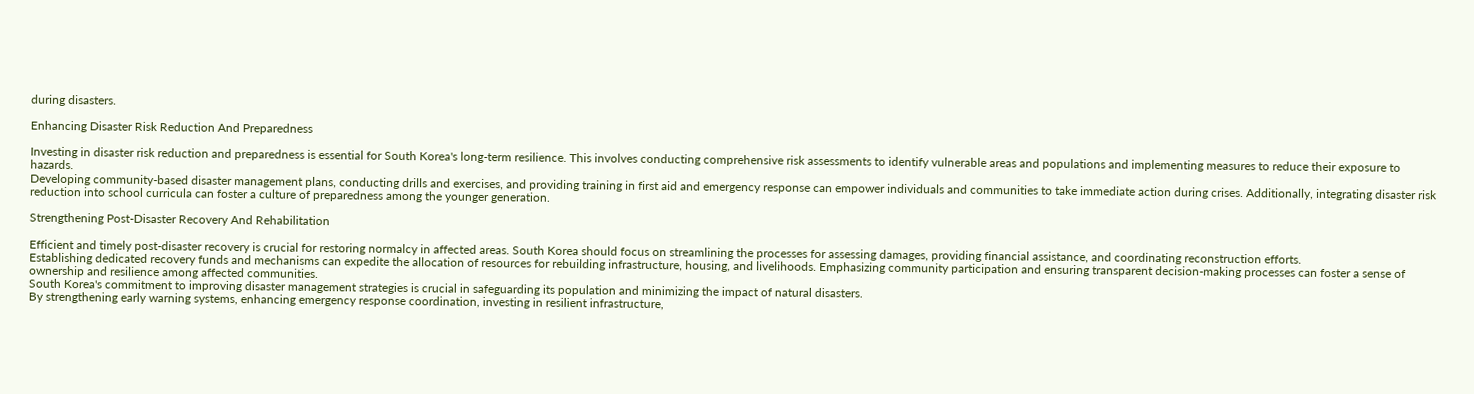during disasters.

Enhancing Disaster Risk Reduction And Preparedness

Investing in disaster risk reduction and preparedness is essential for South Korea's long-term resilience. This involves conducting comprehensive risk assessments to identify vulnerable areas and populations and implementing measures to reduce their exposure to hazards.
Developing community-based disaster management plans, conducting drills and exercises, and providing training in first aid and emergency response can empower individuals and communities to take immediate action during crises. Additionally, integrating disaster risk reduction into school curricula can foster a culture of preparedness among the younger generation.

Strengthening Post-Disaster Recovery And Rehabilitation

Efficient and timely post-disaster recovery is crucial for restoring normalcy in affected areas. South Korea should focus on streamlining the processes for assessing damages, providing financial assistance, and coordinating reconstruction efforts.
Establishing dedicated recovery funds and mechanisms can expedite the allocation of resources for rebuilding infrastructure, housing, and livelihoods. Emphasizing community participation and ensuring transparent decision-making processes can foster a sense of ownership and resilience among affected communities.
South Korea's commitment to improving disaster management strategies is crucial in safeguarding its population and minimizing the impact of natural disasters.
By strengthening early warning systems, enhancing emergency response coordination, investing in resilient infrastructure,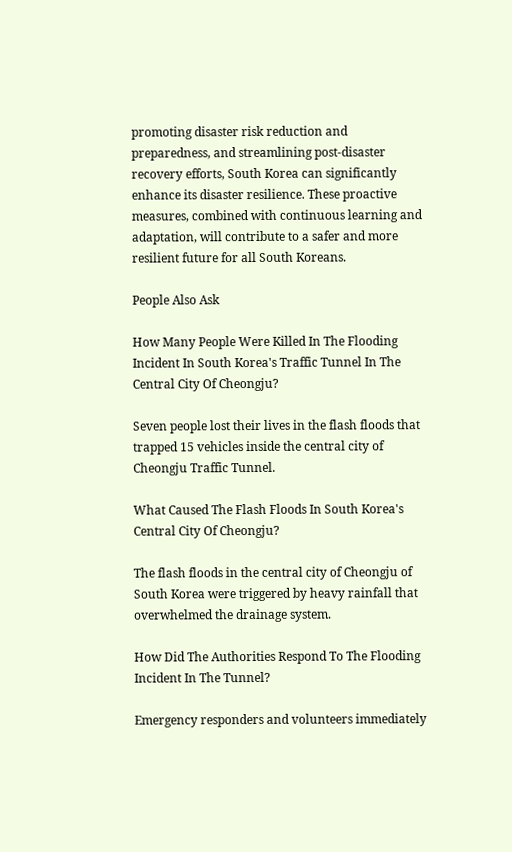promoting disaster risk reduction and preparedness, and streamlining post-disaster recovery efforts, South Korea can significantly enhance its disaster resilience. These proactive measures, combined with continuous learning and adaptation, will contribute to a safer and more resilient future for all South Koreans.

People Also Ask

How Many People Were Killed In The Flooding Incident In South Korea's Traffic Tunnel In The Central City Of Cheongju?

Seven people lost their lives in the flash floods that trapped 15 vehicles inside the central city of Cheongju Traffic Tunnel.

What Caused The Flash Floods In South Korea's Central City Of Cheongju?

The flash floods in the central city of Cheongju of South Korea were triggered by heavy rainfall that overwhelmed the drainage system.

How Did The Authorities Respond To The Flooding Incident In The Tunnel?

Emergency responders and volunteers immediately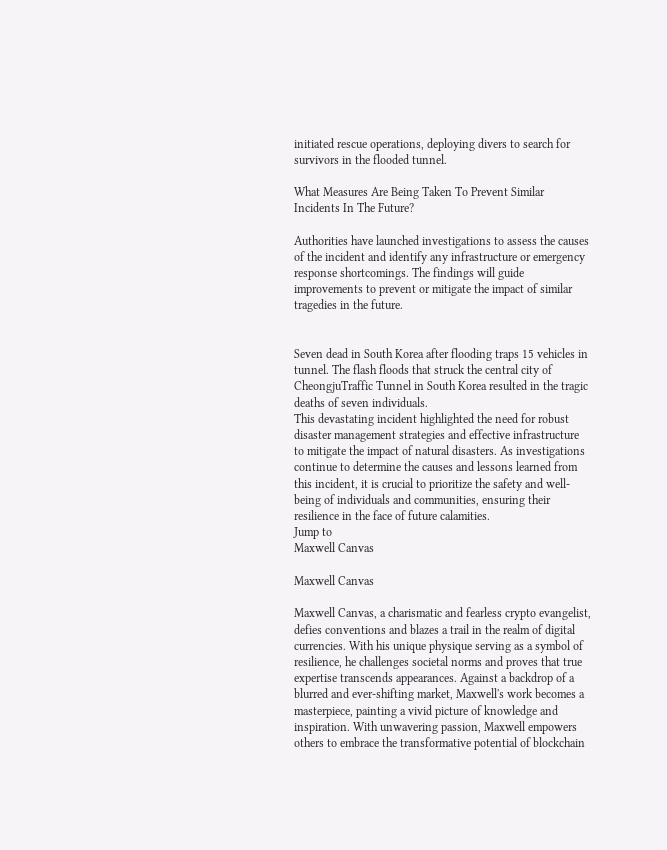initiated rescue operations, deploying divers to search for survivors in the flooded tunnel.

What Measures Are Being Taken To Prevent Similar Incidents In The Future?

Authorities have launched investigations to assess the causes of the incident and identify any infrastructure or emergency response shortcomings. The findings will guide improvements to prevent or mitigate the impact of similar tragedies in the future.


Seven dead in South Korea after flooding traps 15 vehicles in tunnel. The flash floods that struck the central city of CheongjuTraffic Tunnel in South Korea resulted in the tragic deaths of seven individuals.
This devastating incident highlighted the need for robust disaster management strategies and effective infrastructure to mitigate the impact of natural disasters. As investigations continue to determine the causes and lessons learned from this incident, it is crucial to prioritize the safety and well-being of individuals and communities, ensuring their resilience in the face of future calamities.
Jump to
Maxwell Canvas

Maxwell Canvas

Maxwell Canvas, a charismatic and fearless crypto evangelist, defies conventions and blazes a trail in the realm of digital currencies. With his unique physique serving as a symbol of resilience, he challenges societal norms and proves that true expertise transcends appearances. Against a backdrop of a blurred and ever-shifting market, Maxwell's work becomes a masterpiece, painting a vivid picture of knowledge and inspiration. With unwavering passion, Maxwell empowers others to embrace the transformative potential of blockchain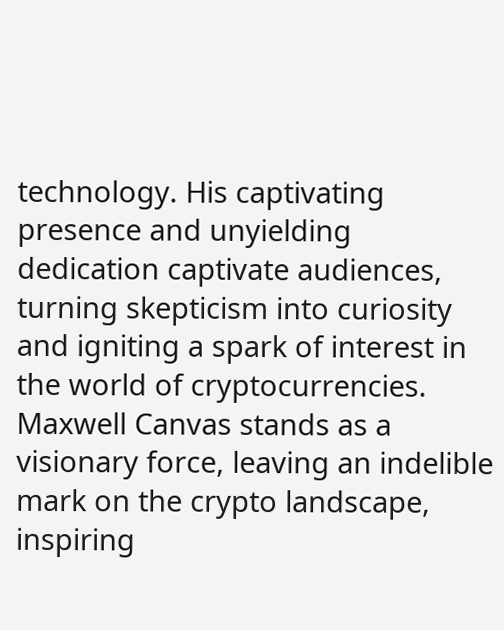technology. His captivating presence and unyielding dedication captivate audiences, turning skepticism into curiosity and igniting a spark of interest in the world of cryptocurrencies. Maxwell Canvas stands as a visionary force, leaving an indelible mark on the crypto landscape, inspiring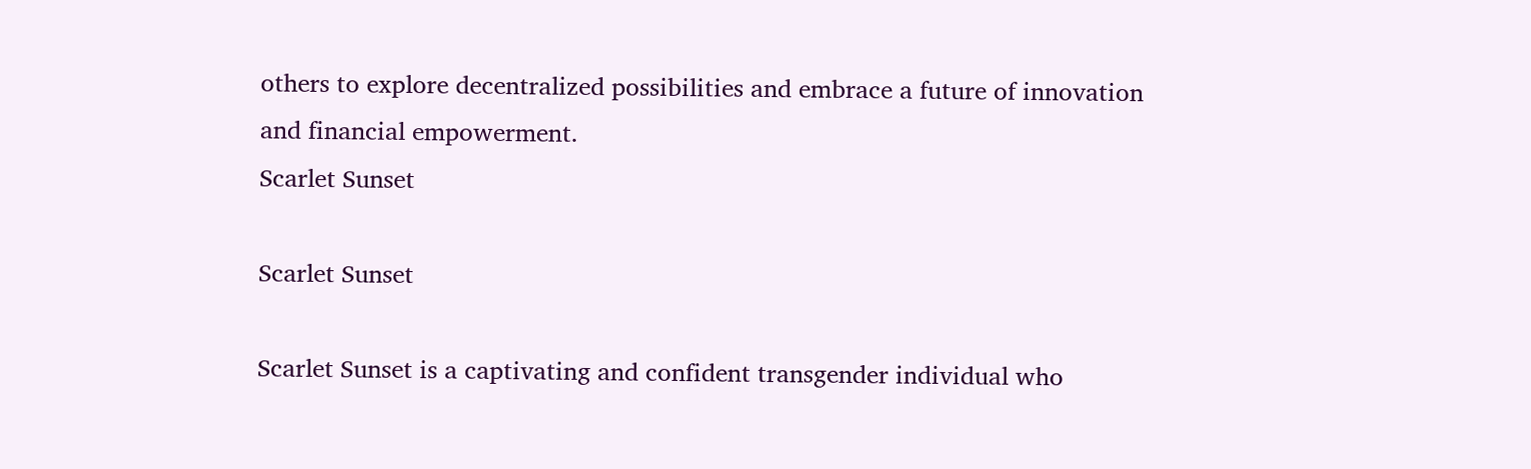others to explore decentralized possibilities and embrace a future of innovation and financial empowerment.
Scarlet Sunset

Scarlet Sunset

Scarlet Sunset is a captivating and confident transgender individual who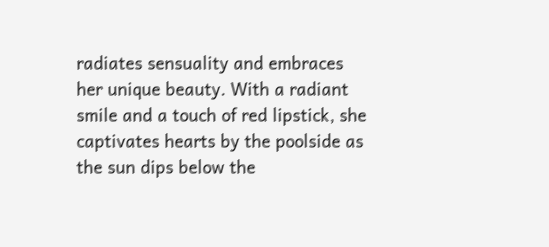radiates sensuality and embraces her unique beauty. With a radiant smile and a touch of red lipstick, she captivates hearts by the poolside as the sun dips below the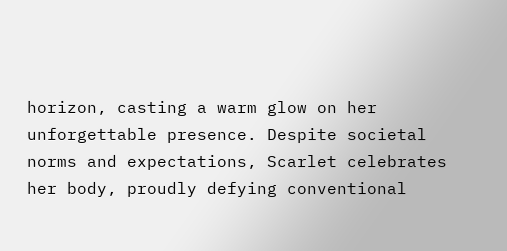horizon, casting a warm glow on her unforgettable presence. Despite societal norms and expectations, Scarlet celebrates her body, proudly defying conventional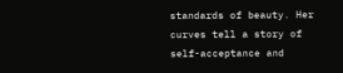standards of beauty. Her curves tell a story of self-acceptance and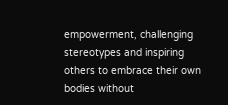empowerment, challenging stereotypes and inspiring others to embrace their own bodies without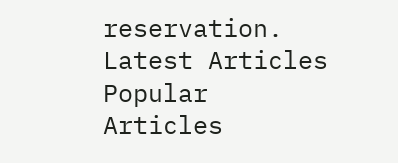reservation.
Latest Articles
Popular Articles